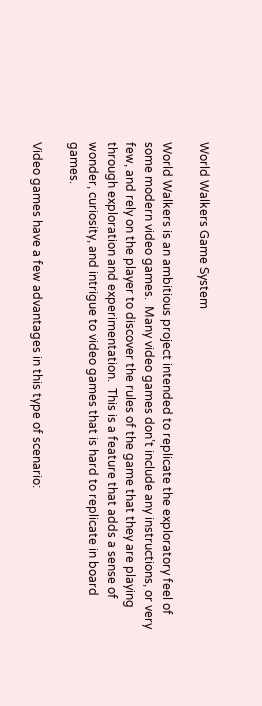World Walkers Game System

World Walkers is an ambitious project intended to replicate the exploratory feel of some modern video games.  Many video games don’t include any instructions, or very few, and rely on the player to discover the rules of the game that they are playing through exploration and experimentation.  This is a feature that adds a sense of wonder, curiosity, and intrigue to video games that is hard to replicate in board games.

Video games have a few advantages in this type of scenario: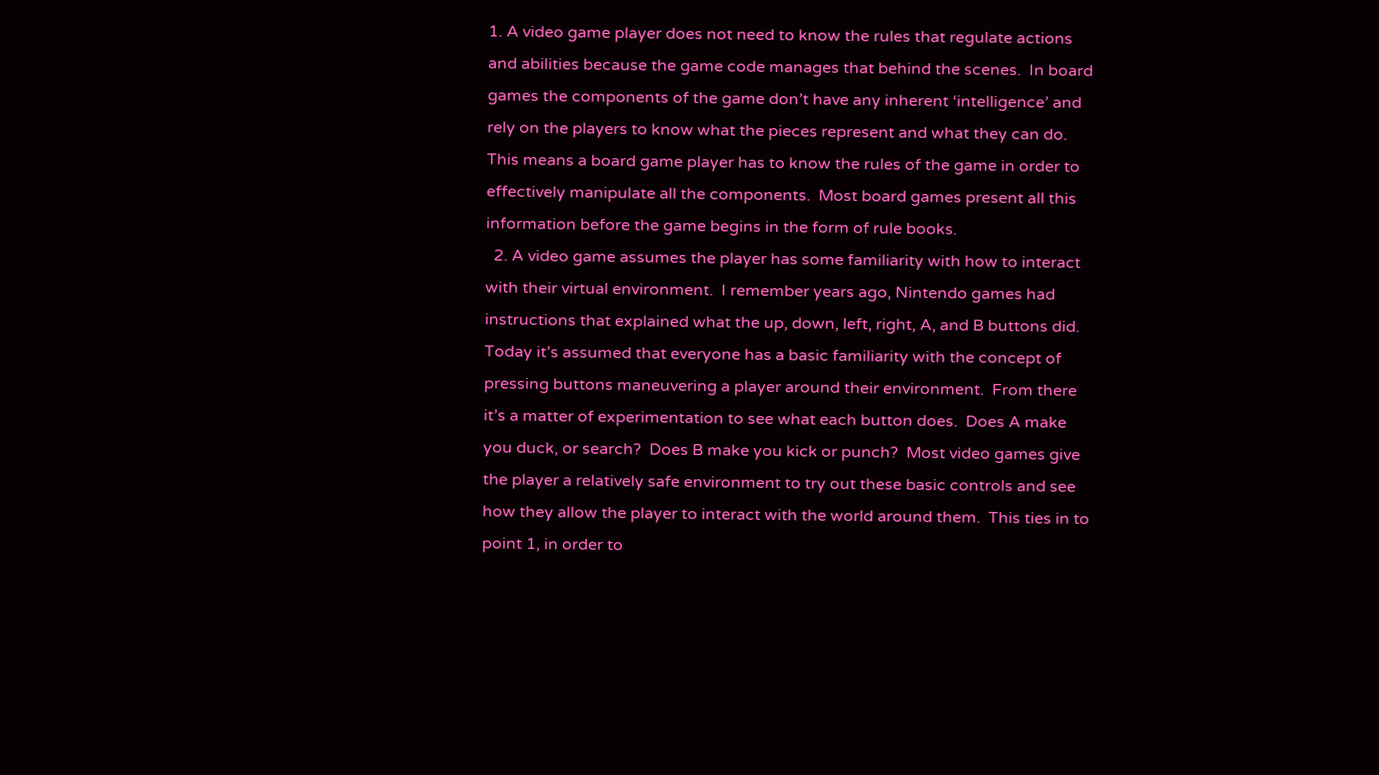1. A video game player does not need to know the rules that regulate actions and abilities because the game code manages that behind the scenes.  In board games the components of the game don’t have any inherent ‘intelligence’ and rely on the players to know what the pieces represent and what they can do.  This means a board game player has to know the rules of the game in order to effectively manipulate all the components.  Most board games present all this information before the game begins in the form of rule books.
  2. A video game assumes the player has some familiarity with how to interact with their virtual environment.  I remember years ago, Nintendo games had instructions that explained what the up, down, left, right, A, and B buttons did.  Today it’s assumed that everyone has a basic familiarity with the concept of pressing buttons maneuvering a player around their environment.  From there it’s a matter of experimentation to see what each button does.  Does A make you duck, or search?  Does B make you kick or punch?  Most video games give the player a relatively safe environment to try out these basic controls and see how they allow the player to interact with the world around them.  This ties in to point 1, in order to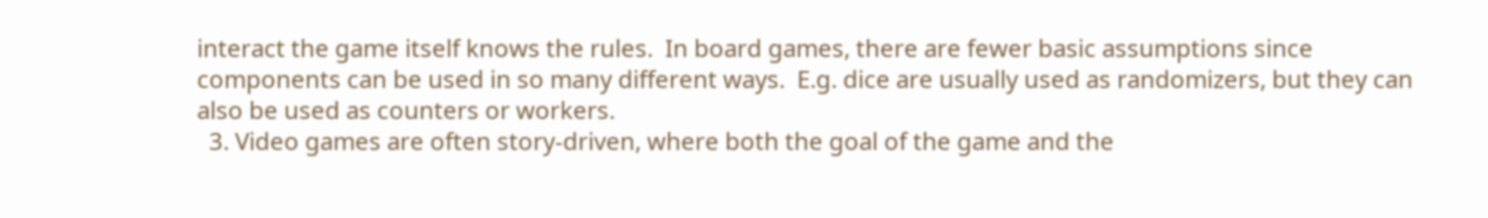interact the game itself knows the rules.  In board games, there are fewer basic assumptions since components can be used in so many different ways.  E.g. dice are usually used as randomizers, but they can also be used as counters or workers.
  3. Video games are often story-driven, where both the goal of the game and the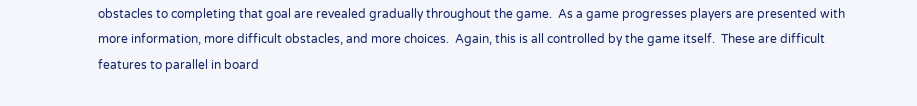obstacles to completing that goal are revealed gradually throughout the game.  As a game progresses players are presented with more information, more difficult obstacles, and more choices.  Again, this is all controlled by the game itself.  These are difficult features to parallel in board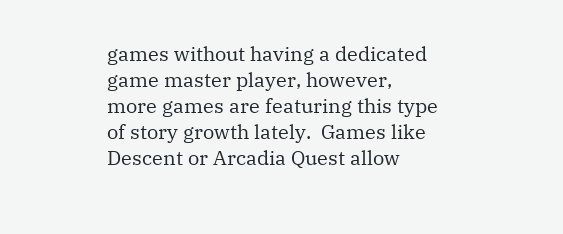games without having a dedicated game master player, however, more games are featuring this type of story growth lately.  Games like Descent or Arcadia Quest allow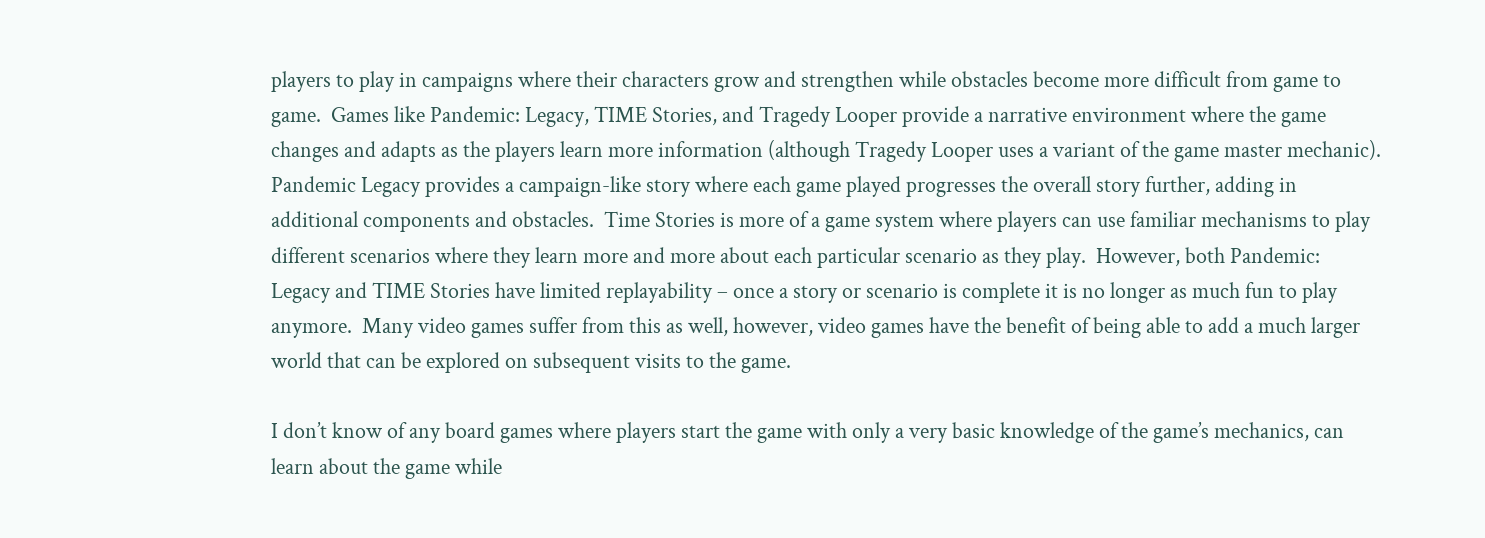players to play in campaigns where their characters grow and strengthen while obstacles become more difficult from game to game.  Games like Pandemic: Legacy, TIME Stories, and Tragedy Looper provide a narrative environment where the game changes and adapts as the players learn more information (although Tragedy Looper uses a variant of the game master mechanic).  Pandemic Legacy provides a campaign-like story where each game played progresses the overall story further, adding in additional components and obstacles.  Time Stories is more of a game system where players can use familiar mechanisms to play different scenarios where they learn more and more about each particular scenario as they play.  However, both Pandemic: Legacy and TIME Stories have limited replayability – once a story or scenario is complete it is no longer as much fun to play anymore.  Many video games suffer from this as well, however, video games have the benefit of being able to add a much larger world that can be explored on subsequent visits to the game.

I don’t know of any board games where players start the game with only a very basic knowledge of the game’s mechanics, can learn about the game while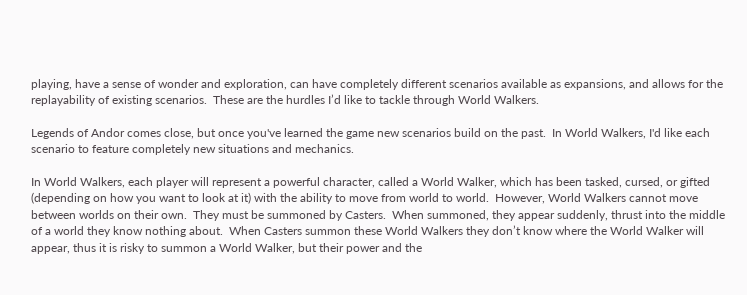playing, have a sense of wonder and exploration, can have completely different scenarios available as expansions, and allows for the replayability of existing scenarios.  These are the hurdles I’d like to tackle through World Walkers.

Legends of Andor comes close, but once you've learned the game new scenarios build on the past.  In World Walkers, I'd like each scenario to feature completely new situations and mechanics.

In World Walkers, each player will represent a powerful character, called a World Walker, which has been tasked, cursed, or gifted (depending on how you want to look at it) with the ability to move from world to world.  However, World Walkers cannot move between worlds on their own.  They must be summoned by Casters.  When summoned, they appear suddenly, thrust into the middle of a world they know nothing about.  When Casters summon these World Walkers they don’t know where the World Walker will appear, thus it is risky to summon a World Walker, but their power and the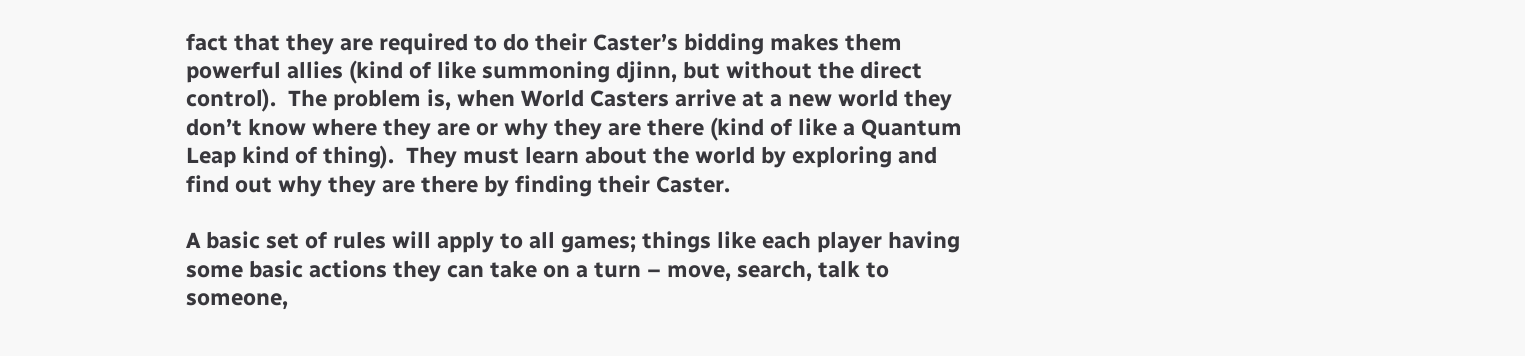fact that they are required to do their Caster’s bidding makes them powerful allies (kind of like summoning djinn, but without the direct control).  The problem is, when World Casters arrive at a new world they don’t know where they are or why they are there (kind of like a Quantum Leap kind of thing).  They must learn about the world by exploring and find out why they are there by finding their Caster.

A basic set of rules will apply to all games; things like each player having some basic actions they can take on a turn – move, search, talk to someone,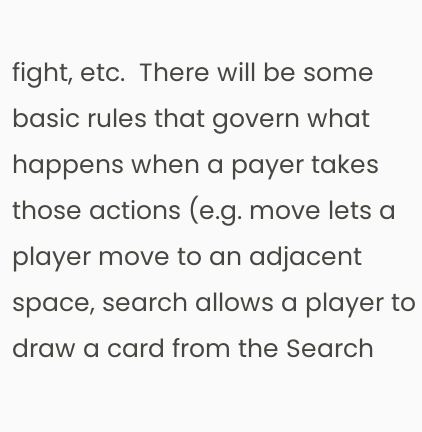fight, etc.  There will be some basic rules that govern what happens when a payer takes those actions (e.g. move lets a player move to an adjacent space, search allows a player to draw a card from the Search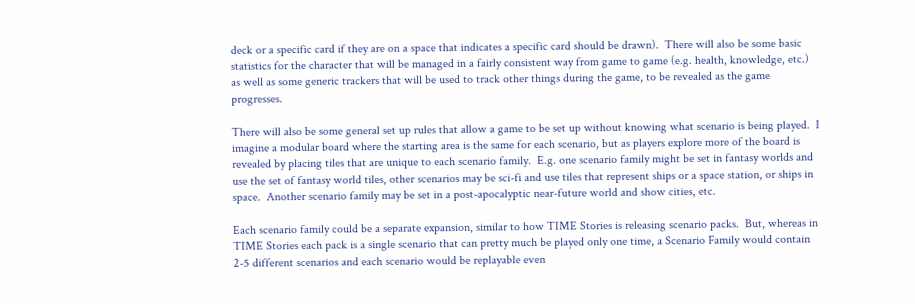deck or a specific card if they are on a space that indicates a specific card should be drawn).  There will also be some basic statistics for the character that will be managed in a fairly consistent way from game to game (e.g. health, knowledge, etc.) as well as some generic trackers that will be used to track other things during the game, to be revealed as the game progresses.

There will also be some general set up rules that allow a game to be set up without knowing what scenario is being played.  I imagine a modular board where the starting area is the same for each scenario, but as players explore more of the board is revealed by placing tiles that are unique to each scenario family.  E.g. one scenario family might be set in fantasy worlds and use the set of fantasy world tiles, other scenarios may be sci-fi and use tiles that represent ships or a space station, or ships in space.  Another scenario family may be set in a post-apocalyptic near-future world and show cities, etc.

Each scenario family could be a separate expansion, similar to how TIME Stories is releasing scenario packs.  But, whereas in TIME Stories each pack is a single scenario that can pretty much be played only one time, a Scenario Family would contain 2-5 different scenarios and each scenario would be replayable even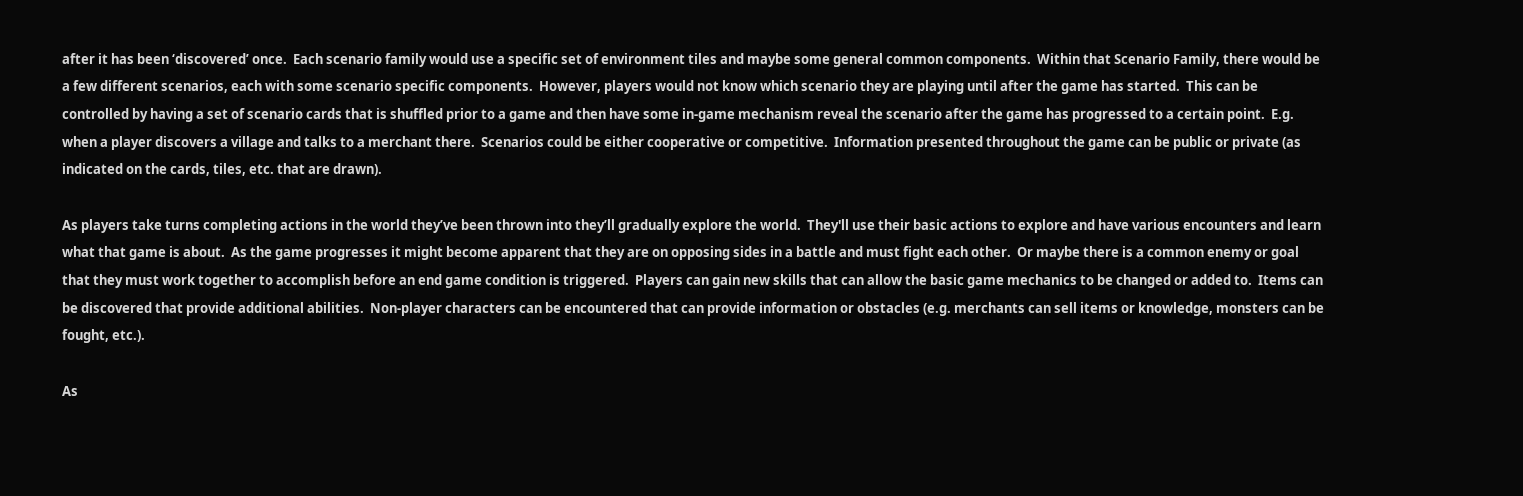after it has been ‘discovered’ once.  Each scenario family would use a specific set of environment tiles and maybe some general common components.  Within that Scenario Family, there would be a few different scenarios, each with some scenario specific components.  However, players would not know which scenario they are playing until after the game has started.  This can be controlled by having a set of scenario cards that is shuffled prior to a game and then have some in-game mechanism reveal the scenario after the game has progressed to a certain point.  E.g. when a player discovers a village and talks to a merchant there.  Scenarios could be either cooperative or competitive.  Information presented throughout the game can be public or private (as indicated on the cards, tiles, etc. that are drawn).

As players take turns completing actions in the world they’ve been thrown into they’ll gradually explore the world.  They'll use their basic actions to explore and have various encounters and learn what that game is about.  As the game progresses it might become apparent that they are on opposing sides in a battle and must fight each other.  Or maybe there is a common enemy or goal that they must work together to accomplish before an end game condition is triggered.  Players can gain new skills that can allow the basic game mechanics to be changed or added to.  Items can be discovered that provide additional abilities.  Non-player characters can be encountered that can provide information or obstacles (e.g. merchants can sell items or knowledge, monsters can be fought, etc.).

As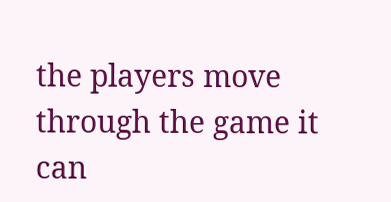the players move through the game it can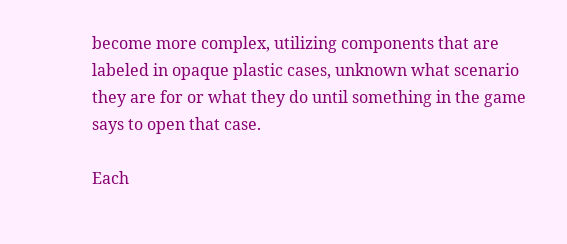become more complex, utilizing components that are labeled in opaque plastic cases, unknown what scenario they are for or what they do until something in the game says to open that case.

Each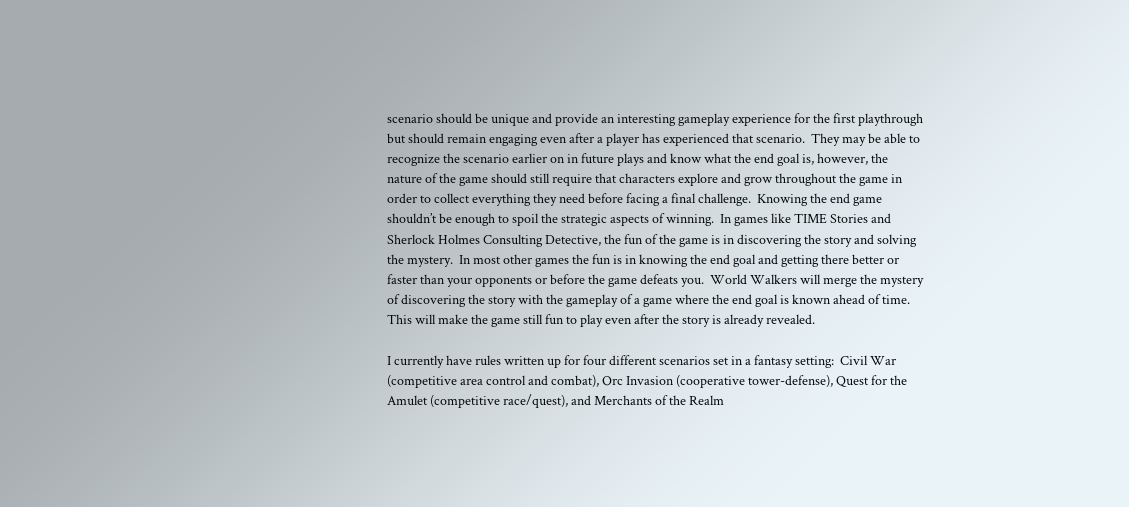scenario should be unique and provide an interesting gameplay experience for the first playthrough but should remain engaging even after a player has experienced that scenario.  They may be able to recognize the scenario earlier on in future plays and know what the end goal is, however, the nature of the game should still require that characters explore and grow throughout the game in order to collect everything they need before facing a final challenge.  Knowing the end game shouldn’t be enough to spoil the strategic aspects of winning.  In games like TIME Stories and Sherlock Holmes Consulting Detective, the fun of the game is in discovering the story and solving the mystery.  In most other games the fun is in knowing the end goal and getting there better or faster than your opponents or before the game defeats you.  World Walkers will merge the mystery of discovering the story with the gameplay of a game where the end goal is known ahead of time.  This will make the game still fun to play even after the story is already revealed.

I currently have rules written up for four different scenarios set in a fantasy setting:  Civil War (competitive area control and combat), Orc Invasion (cooperative tower-defense), Quest for the Amulet (competitive race/quest), and Merchants of the Realm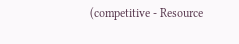(competitive - Resource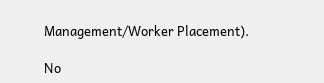Management/Worker Placement).

No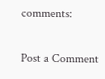comments:

Post a Comment